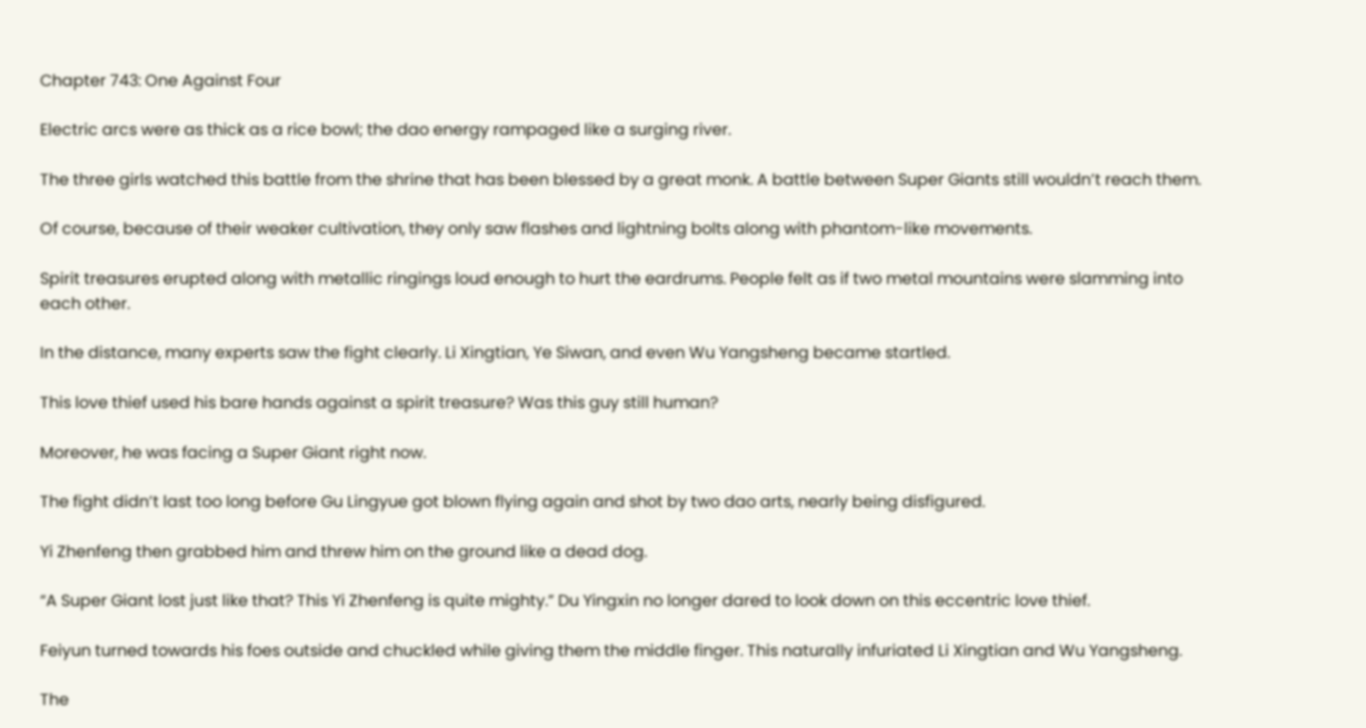Chapter 743: One Against Four

Electric arcs were as thick as a rice bowl; the dao energy rampaged like a surging river.

The three girls watched this battle from the shrine that has been blessed by a great monk. A battle between Super Giants still wouldn’t reach them.

Of course, because of their weaker cultivation, they only saw flashes and lightning bolts along with phantom-like movements.

Spirit treasures erupted along with metallic ringings loud enough to hurt the eardrums. People felt as if two metal mountains were slamming into each other.

In the distance, many experts saw the fight clearly. Li Xingtian, Ye Siwan, and even Wu Yangsheng became startled.

This love thief used his bare hands against a spirit treasure? Was this guy still human?

Moreover, he was facing a Super Giant right now.

The fight didn’t last too long before Gu Lingyue got blown flying again and shot by two dao arts, nearly being disfigured.

Yi Zhenfeng then grabbed him and threw him on the ground like a dead dog.

“A Super Giant lost just like that? This Yi Zhenfeng is quite mighty.” Du Yingxin no longer dared to look down on this eccentric love thief.

Feiyun turned towards his foes outside and chuckled while giving them the middle finger. This naturally infuriated Li Xingtian and Wu Yangsheng.

The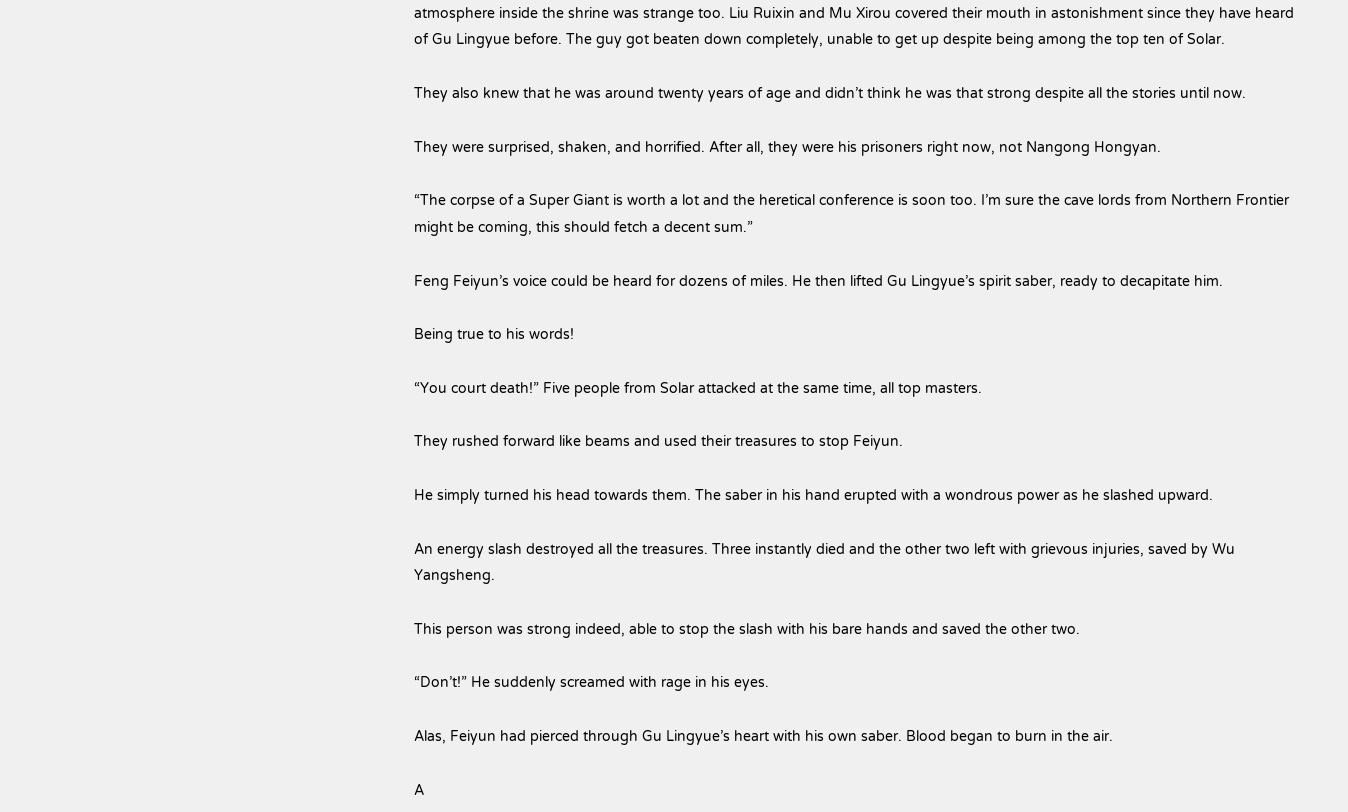atmosphere inside the shrine was strange too. Liu Ruixin and Mu Xirou covered their mouth in astonishment since they have heard of Gu Lingyue before. The guy got beaten down completely, unable to get up despite being among the top ten of Solar.

They also knew that he was around twenty years of age and didn’t think he was that strong despite all the stories until now.

They were surprised, shaken, and horrified. After all, they were his prisoners right now, not Nangong Hongyan.

“The corpse of a Super Giant is worth a lot and the heretical conference is soon too. I’m sure the cave lords from Northern Frontier might be coming, this should fetch a decent sum.”

Feng Feiyun’s voice could be heard for dozens of miles. He then lifted Gu Lingyue’s spirit saber, ready to decapitate him.

Being true to his words!

“You court death!” Five people from Solar attacked at the same time, all top masters.

They rushed forward like beams and used their treasures to stop Feiyun.

He simply turned his head towards them. The saber in his hand erupted with a wondrous power as he slashed upward.

An energy slash destroyed all the treasures. Three instantly died and the other two left with grievous injuries, saved by Wu Yangsheng.

This person was strong indeed, able to stop the slash with his bare hands and saved the other two.

“Don’t!” He suddenly screamed with rage in his eyes.

Alas, Feiyun had pierced through Gu Lingyue’s heart with his own saber. Blood began to burn in the air.

A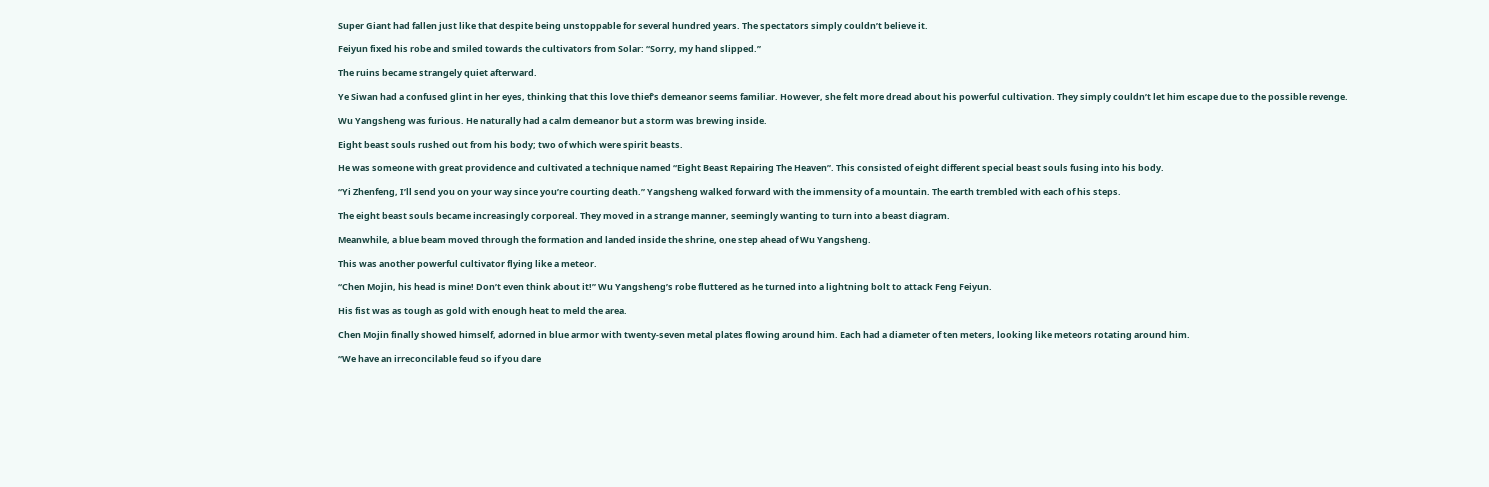Super Giant had fallen just like that despite being unstoppable for several hundred years. The spectators simply couldn’t believe it.

Feiyun fixed his robe and smiled towards the cultivators from Solar: “Sorry, my hand slipped.”

The ruins became strangely quiet afterward.

Ye Siwan had a confused glint in her eyes, thinking that this love thief’s demeanor seems familiar. However, she felt more dread about his powerful cultivation. They simply couldn’t let him escape due to the possible revenge.

Wu Yangsheng was furious. He naturally had a calm demeanor but a storm was brewing inside.

Eight beast souls rushed out from his body; two of which were spirit beasts.

He was someone with great providence and cultivated a technique named “Eight Beast Repairing The Heaven”. This consisted of eight different special beast souls fusing into his body.

“Yi Zhenfeng, I’ll send you on your way since you’re courting death.” Yangsheng walked forward with the immensity of a mountain. The earth trembled with each of his steps.

The eight beast souls became increasingly corporeal. They moved in a strange manner, seemingly wanting to turn into a beast diagram.

Meanwhile, a blue beam moved through the formation and landed inside the shrine, one step ahead of Wu Yangsheng.

This was another powerful cultivator flying like a meteor.

“Chen Mojin, his head is mine! Don’t even think about it!” Wu Yangsheng’s robe fluttered as he turned into a lightning bolt to attack Feng Feiyun.

His fist was as tough as gold with enough heat to meld the area.

Chen Mojin finally showed himself, adorned in blue armor with twenty-seven metal plates flowing around him. Each had a diameter of ten meters, looking like meteors rotating around him.

“We have an irreconcilable feud so if you dare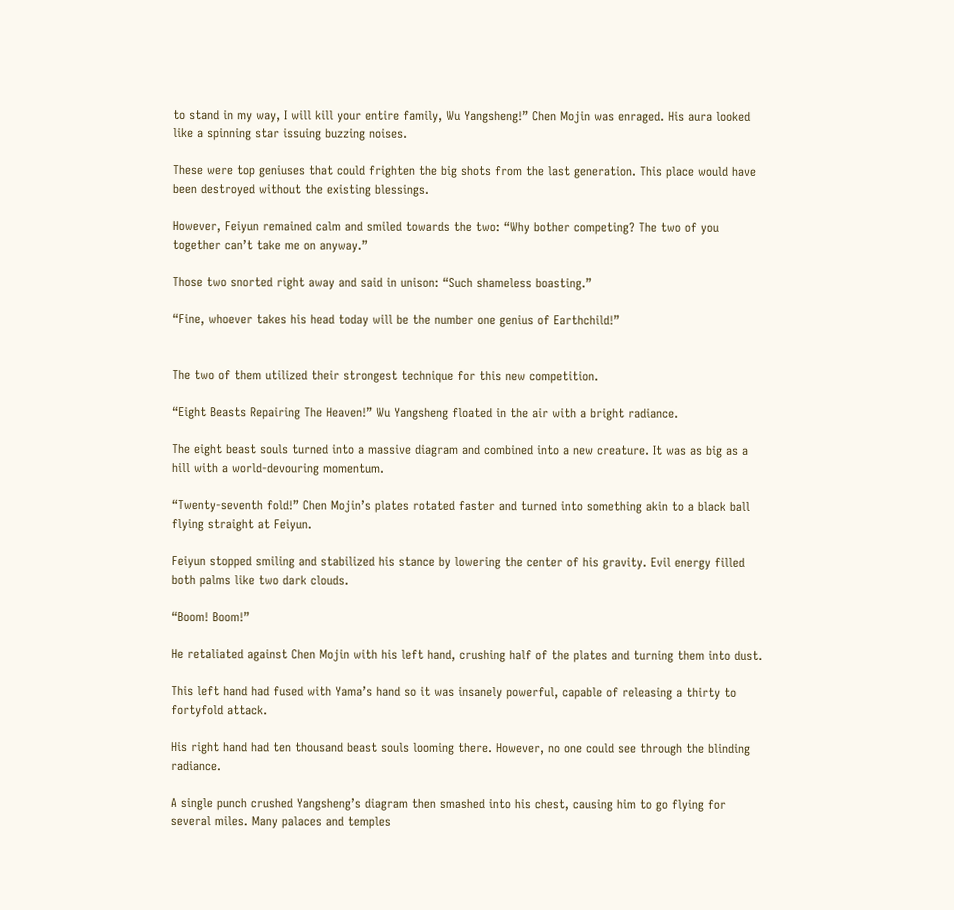to stand in my way, I will kill your entire family, Wu Yangsheng!” Chen Mojin was enraged. His aura looked like a spinning star issuing buzzing noises.

These were top geniuses that could frighten the big shots from the last generation. This place would have been destroyed without the existing blessings.

However, Feiyun remained calm and smiled towards the two: “Why bother competing? The two of you together can’t take me on anyway.”

Those two snorted right away and said in unison: “Such shameless boasting.”

“Fine, whoever takes his head today will be the number one genius of Earthchild!”


The two of them utilized their strongest technique for this new competition.

“Eight Beasts Repairing The Heaven!” Wu Yangsheng floated in the air with a bright radiance.

The eight beast souls turned into a massive diagram and combined into a new creature. It was as big as a hill with a world-devouring momentum.

“Twenty-seventh fold!” Chen Mojin’s plates rotated faster and turned into something akin to a black ball flying straight at Feiyun.

Feiyun stopped smiling and stabilized his stance by lowering the center of his gravity. Evil energy filled both palms like two dark clouds.

“Boom! Boom!”

He retaliated against Chen Mojin with his left hand, crushing half of the plates and turning them into dust.

This left hand had fused with Yama’s hand so it was insanely powerful, capable of releasing a thirty to fortyfold attack.

His right hand had ten thousand beast souls looming there. However, no one could see through the blinding radiance.

A single punch crushed Yangsheng’s diagram then smashed into his chest, causing him to go flying for several miles. Many palaces and temples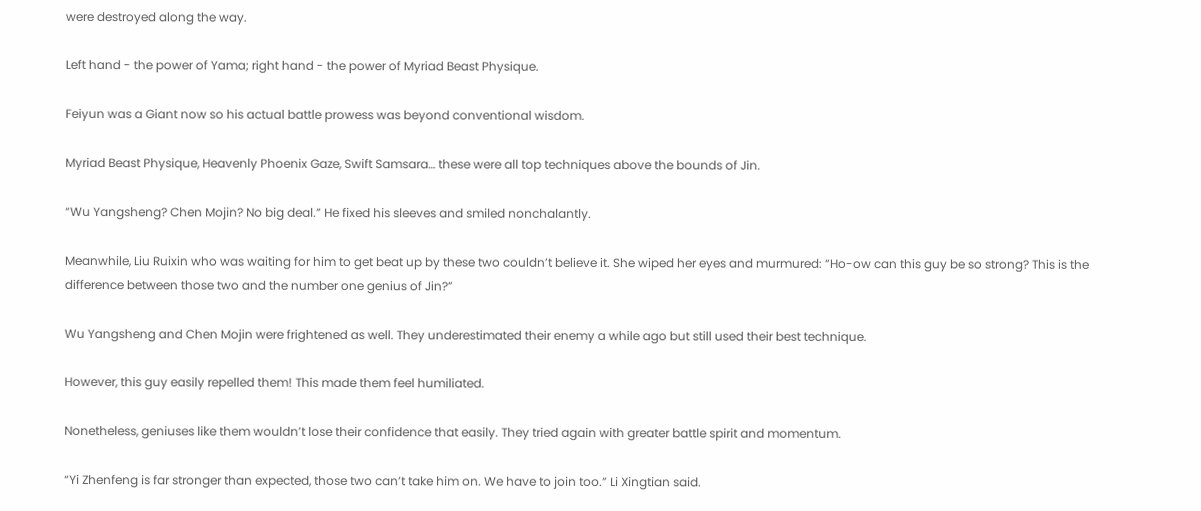were destroyed along the way.

Left hand - the power of Yama; right hand - the power of Myriad Beast Physique.

Feiyun was a Giant now so his actual battle prowess was beyond conventional wisdom.

Myriad Beast Physique, Heavenly Phoenix Gaze, Swift Samsara… these were all top techniques above the bounds of Jin.

“Wu Yangsheng? Chen Mojin? No big deal.” He fixed his sleeves and smiled nonchalantly.

Meanwhile, Liu Ruixin who was waiting for him to get beat up by these two couldn’t believe it. She wiped her eyes and murmured: “Ho-ow can this guy be so strong? This is the difference between those two and the number one genius of Jin?”

Wu Yangsheng and Chen Mojin were frightened as well. They underestimated their enemy a while ago but still used their best technique.

However, this guy easily repelled them! This made them feel humiliated.

Nonetheless, geniuses like them wouldn’t lose their confidence that easily. They tried again with greater battle spirit and momentum.

“Yi Zhenfeng is far stronger than expected, those two can’t take him on. We have to join too.” Li Xingtian said.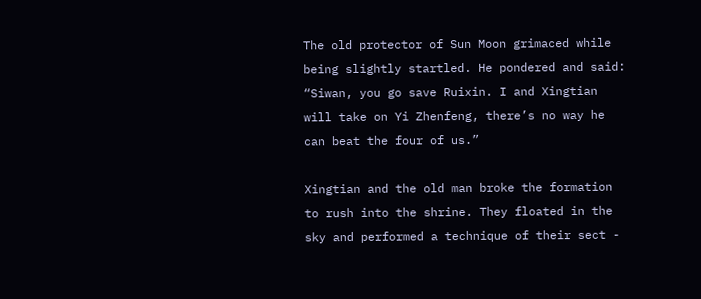The old protector of Sun Moon grimaced while being slightly startled. He pondered and said: “Siwan, you go save Ruixin. I and Xingtian will take on Yi Zhenfeng, there’s no way he can beat the four of us.”

Xingtian and the old man broke the formation to rush into the shrine. They floated in the sky and performed a technique of their sect -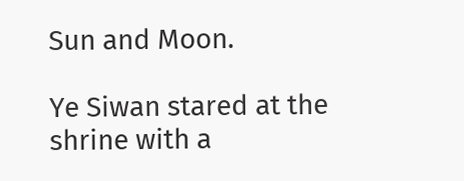Sun and Moon.

Ye Siwan stared at the shrine with a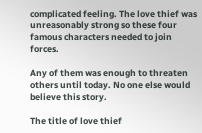complicated feeling. The love thief was unreasonably strong so these four famous characters needed to join forces.

Any of them was enough to threaten others until today. No one else would believe this story.

The title of love thief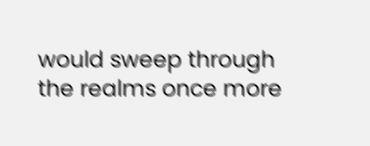would sweep through the realms once more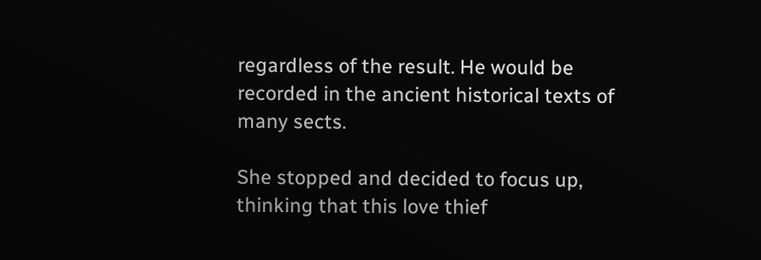regardless of the result. He would be recorded in the ancient historical texts of many sects.

She stopped and decided to focus up, thinking that this love thief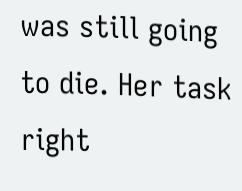was still going to die. Her task right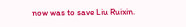now was to save Liu Ruixin.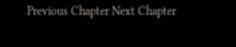Previous Chapter Next Chapter